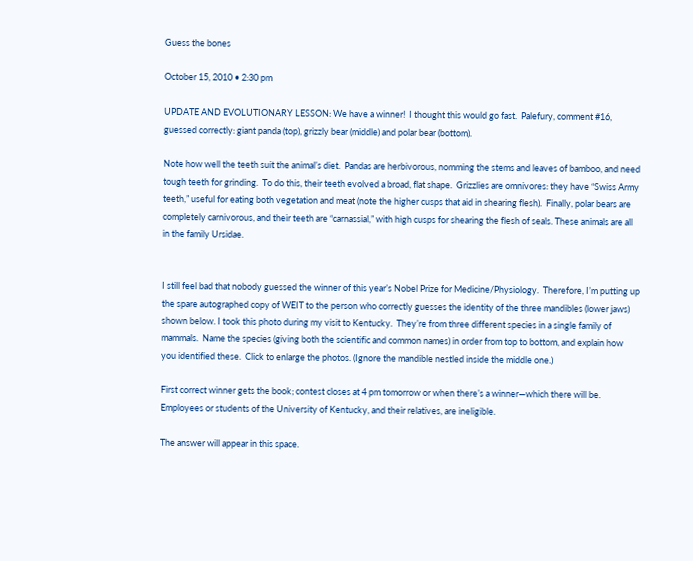Guess the bones

October 15, 2010 • 2:30 pm

UPDATE AND EVOLUTIONARY LESSON: We have a winner!  I thought this would go fast.  Palefury, comment #16, guessed correctly: giant panda (top), grizzly bear (middle) and polar bear (bottom).

Note how well the teeth suit the animal’s diet.  Pandas are herbivorous, nomming the stems and leaves of bamboo, and need tough teeth for grinding.  To do this, their teeth evolved a broad, flat shape.  Grizzlies are omnivores: they have “Swiss Army teeth,” useful for eating both vegetation and meat (note the higher cusps that aid in shearing flesh).  Finally, polar bears are completely carnivorous, and their teeth are “carnassial,” with high cusps for shearing the flesh of seals. These animals are all in the family Ursidae.


I still feel bad that nobody guessed the winner of this year’s Nobel Prize for Medicine/Physiology.  Therefore, I’m putting up the spare autographed copy of WEIT to the person who correctly guesses the identity of the three mandibles (lower jaws) shown below. I took this photo during my visit to Kentucky.  They’re from three different species in a single family of mammals.  Name the species (giving both the scientific and common names) in order from top to bottom, and explain how you identified these.  Click to enlarge the photos. (Ignore the mandible nestled inside the middle one.)

First correct winner gets the book; contest closes at 4 pm tomorrow or when there’s a winner—which there will be.  Employees or students of the University of Kentucky, and their relatives, are ineligible.

The answer will appear in this space.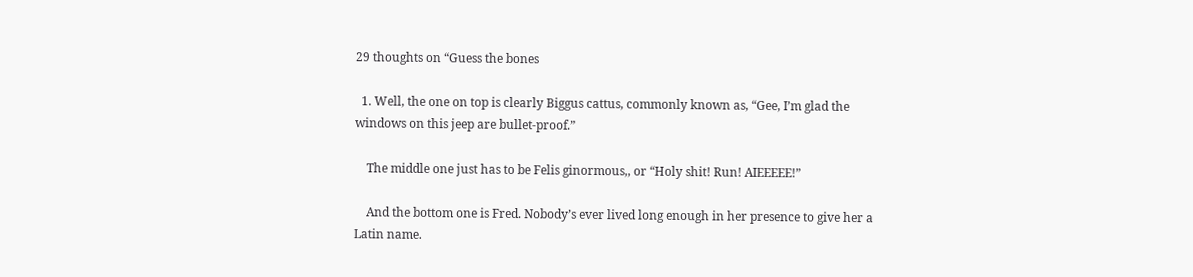29 thoughts on “Guess the bones

  1. Well, the one on top is clearly Biggus cattus, commonly known as, “Gee, I’m glad the windows on this jeep are bullet-proof.”

    The middle one just has to be Felis ginormous,, or “Holy shit! Run! AIEEEEE!”

    And the bottom one is Fred. Nobody’s ever lived long enough in her presence to give her a Latin name.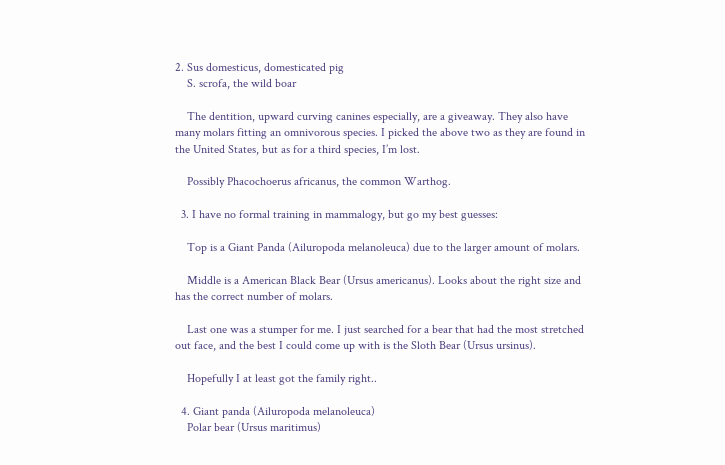2. Sus domesticus, domesticated pig
    S. scrofa, the wild boar

    The dentition, upward curving canines especially, are a giveaway. They also have many molars fitting an omnivorous species. I picked the above two as they are found in the United States, but as for a third species, I’m lost.

    Possibly Phacochoerus africanus, the common Warthog.

  3. I have no formal training in mammalogy, but go my best guesses:

    Top is a Giant Panda (Ailuropoda melanoleuca) due to the larger amount of molars.

    Middle is a American Black Bear (Ursus americanus). Looks about the right size and has the correct number of molars.

    Last one was a stumper for me. I just searched for a bear that had the most stretched out face, and the best I could come up with is the Sloth Bear (Ursus ursinus).

    Hopefully I at least got the family right..

  4. Giant panda (Ailuropoda melanoleuca)
    Polar bear (Ursus maritimus)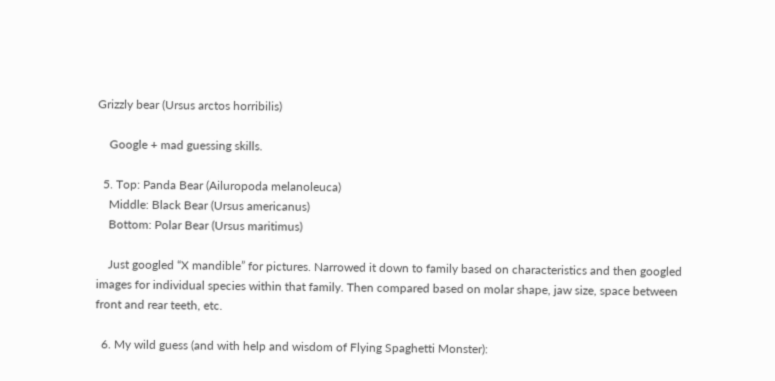Grizzly bear (Ursus arctos horribilis)

    Google + mad guessing skills.

  5. Top: Panda Bear (Ailuropoda melanoleuca)
    Middle: Black Bear (Ursus americanus)
    Bottom: Polar Bear (Ursus maritimus)

    Just googled “X mandible” for pictures. Narrowed it down to family based on characteristics and then googled images for individual species within that family. Then compared based on molar shape, jaw size, space between front and rear teeth, etc.

  6. My wild guess (and with help and wisdom of Flying Spaghetti Monster):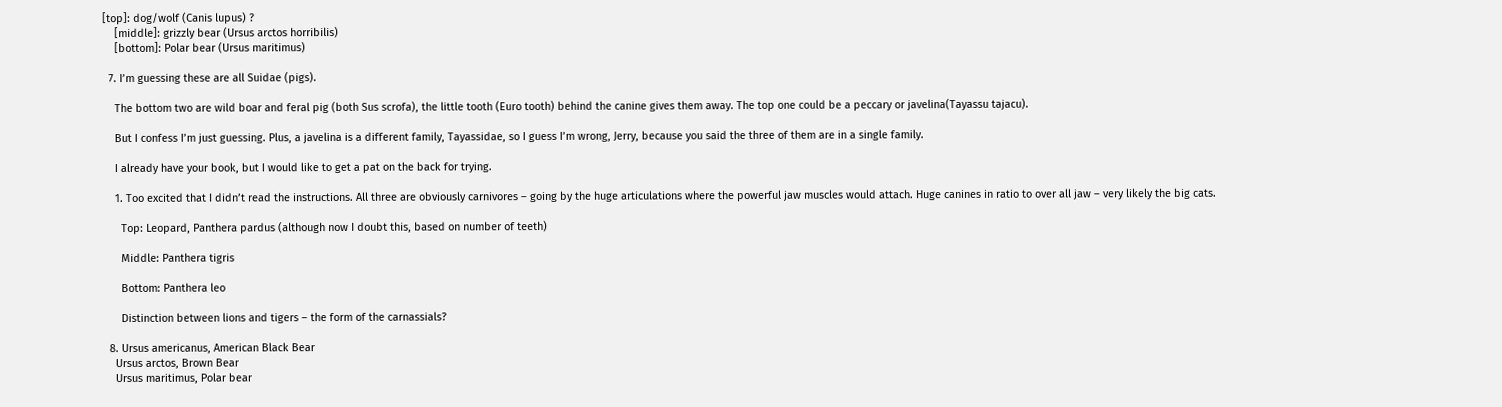[top]: dog/wolf (Canis lupus) ?
    [middle]: grizzly bear (Ursus arctos horribilis)
    [bottom]: Polar bear (Ursus maritimus)

  7. I’m guessing these are all Suidae (pigs).

    The bottom two are wild boar and feral pig (both Sus scrofa), the little tooth (Euro tooth) behind the canine gives them away. The top one could be a peccary or javelina(Tayassu tajacu).

    But I confess I’m just guessing. Plus, a javelina is a different family, Tayassidae, so I guess I’m wrong, Jerry, because you said the three of them are in a single family.

    I already have your book, but I would like to get a pat on the back for trying.

    1. Too excited that I didn’t read the instructions. All three are obviously carnivores – going by the huge articulations where the powerful jaw muscles would attach. Huge canines in ratio to over all jaw – very likely the big cats.

      Top: Leopard, Panthera pardus (although now I doubt this, based on number of teeth)

      Middle: Panthera tigris

      Bottom: Panthera leo

      Distinction between lions and tigers – the form of the carnassials?

  8. Ursus americanus, American Black Bear
    Ursus arctos, Brown Bear
    Ursus maritimus, Polar bear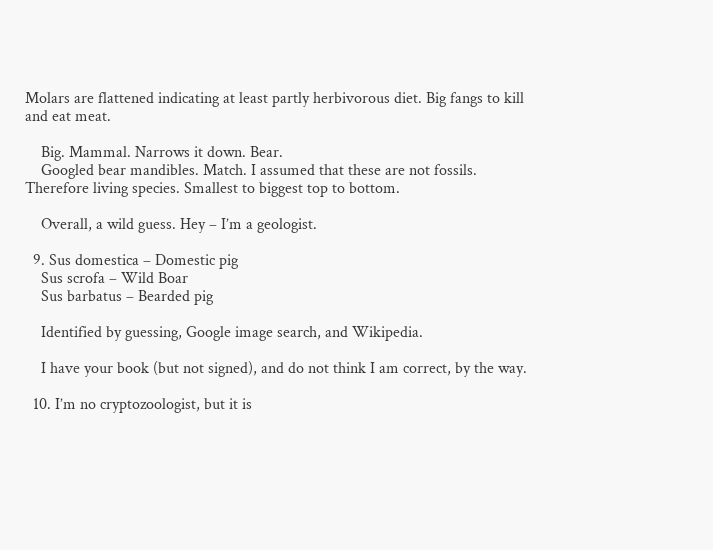Molars are flattened indicating at least partly herbivorous diet. Big fangs to kill and eat meat.

    Big. Mammal. Narrows it down. Bear.
    Googled bear mandibles. Match. I assumed that these are not fossils. Therefore living species. Smallest to biggest top to bottom.

    Overall, a wild guess. Hey – I’m a geologist.

  9. Sus domestica – Domestic pig
    Sus scrofa – Wild Boar
    Sus barbatus – Bearded pig

    Identified by guessing, Google image search, and Wikipedia.

    I have your book (but not signed), and do not think I am correct, by the way.

  10. I’m no cryptozoologist, but it is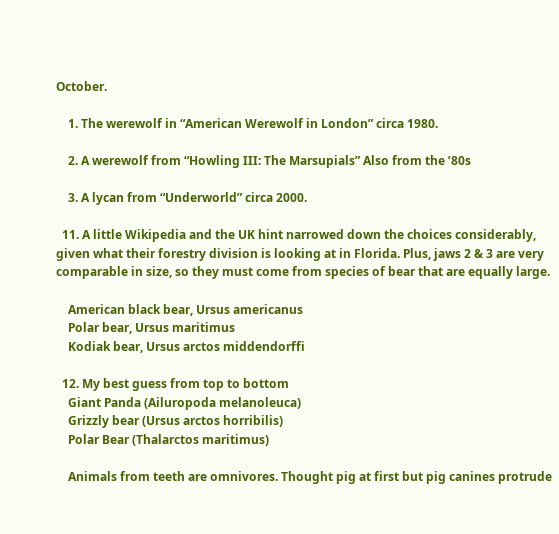October.

    1. The werewolf in “American Werewolf in London” circa 1980.

    2. A werewolf from “Howling III: The Marsupials” Also from the ’80s

    3. A lycan from “Underworld” circa 2000.

  11. A little Wikipedia and the UK hint narrowed down the choices considerably, given what their forestry division is looking at in Florida. Plus, jaws 2 & 3 are very comparable in size, so they must come from species of bear that are equally large.

    American black bear, Ursus americanus
    Polar bear, Ursus maritimus
    Kodiak bear, Ursus arctos middendorffi

  12. My best guess from top to bottom
    Giant Panda (Ailuropoda melanoleuca)
    Grizzly bear (Ursus arctos horribilis)
    Polar Bear (Thalarctos maritimus)

    Animals from teeth are omnivores. Thought pig at first but pig canines protrude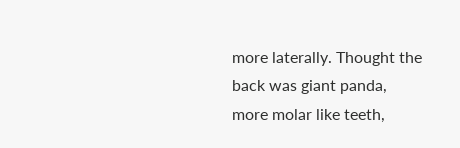more laterally. Thought the back was giant panda, more molar like teeth,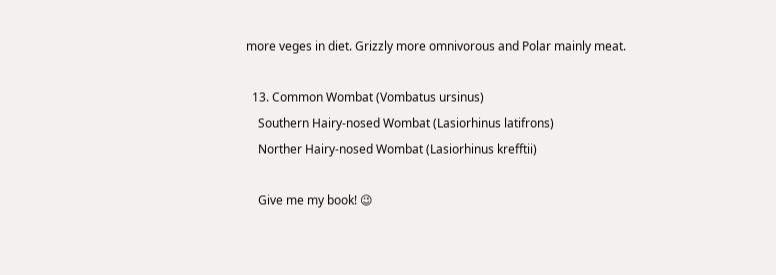more veges in diet. Grizzly more omnivorous and Polar mainly meat.

  13. Common Wombat (Vombatus ursinus)
    Southern Hairy-nosed Wombat (Lasiorhinus latifrons)
    Norther Hairy-nosed Wombat (Lasiorhinus krefftii)

    Give me my book! 😉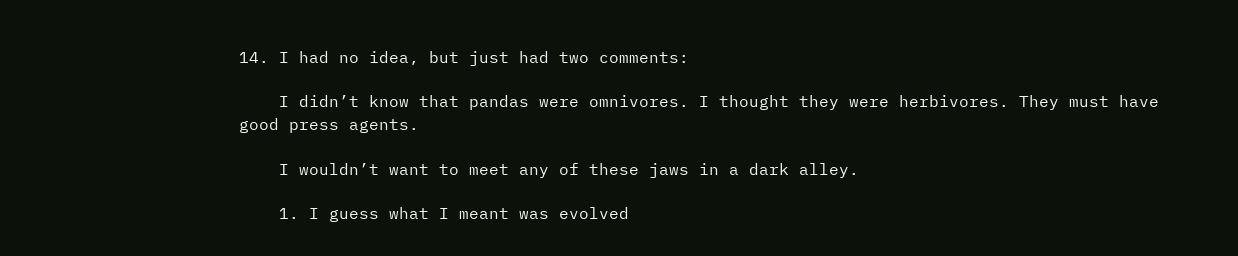14. I had no idea, but just had two comments:

    I didn’t know that pandas were omnivores. I thought they were herbivores. They must have good press agents.

    I wouldn’t want to meet any of these jaws in a dark alley.

    1. I guess what I meant was evolved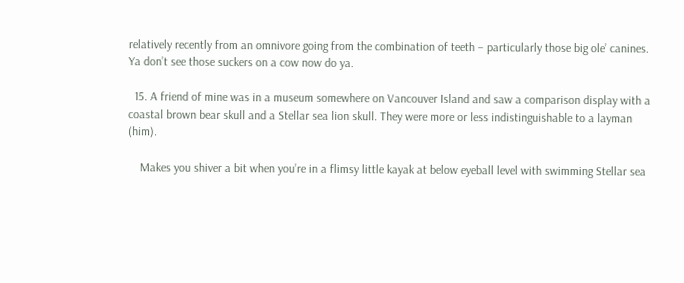relatively recently from an omnivore going from the combination of teeth – particularly those big ole’ canines. Ya don’t see those suckers on a cow now do ya.

  15. A friend of mine was in a museum somewhere on Vancouver Island and saw a comparison display with a coastal brown bear skull and a Stellar sea lion skull. They were more or less indistinguishable to a layman (him).

    Makes you shiver a bit when you’re in a flimsy little kayak at below eyeball level with swimming Stellar sea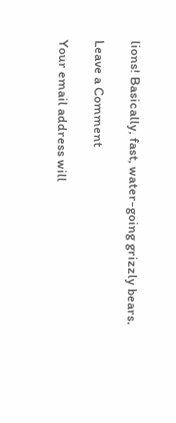lions! Basically, fast, water-going grizzly bears.

Leave a Comment

Your email address will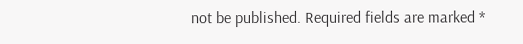not be published. Required fields are marked *